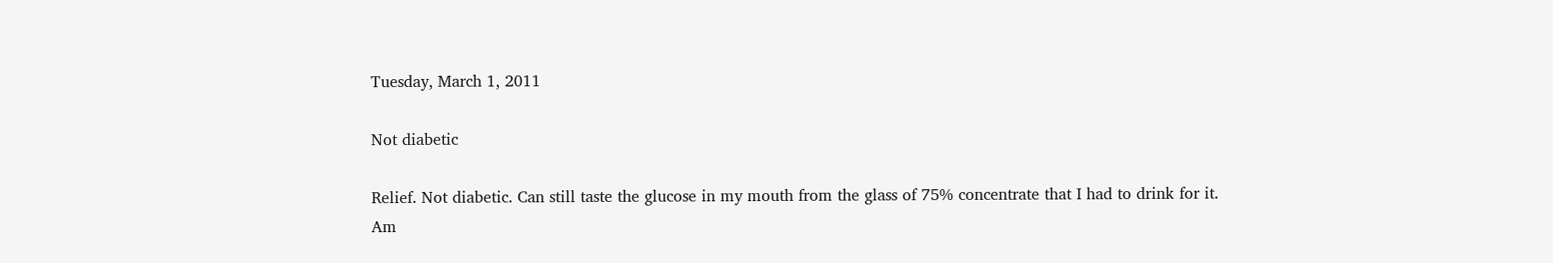Tuesday, March 1, 2011

Not diabetic

Relief. Not diabetic. Can still taste the glucose in my mouth from the glass of 75% concentrate that I had to drink for it.
Am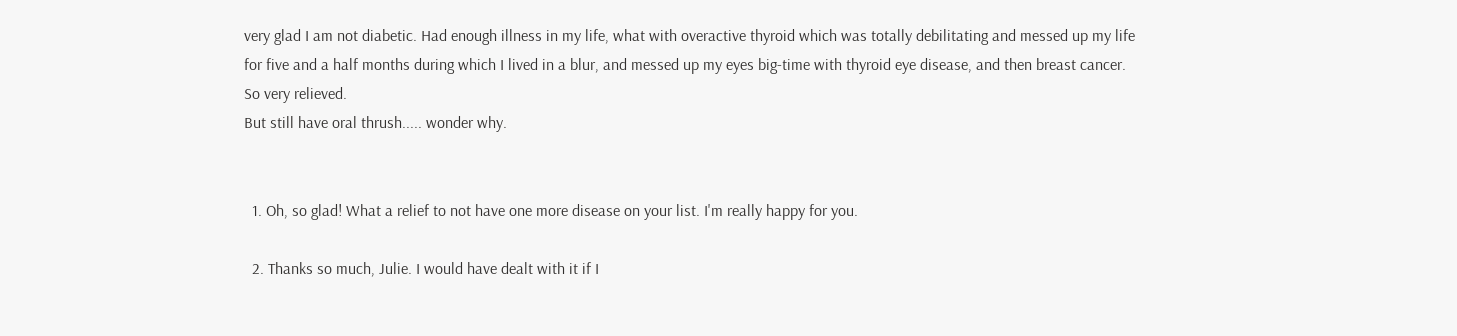very glad I am not diabetic. Had enough illness in my life, what with overactive thyroid which was totally debilitating and messed up my life for five and a half months during which I lived in a blur, and messed up my eyes big-time with thyroid eye disease, and then breast cancer.
So very relieved.
But still have oral thrush..... wonder why.


  1. Oh, so glad! What a relief to not have one more disease on your list. I'm really happy for you.

  2. Thanks so much, Julie. I would have dealt with it if I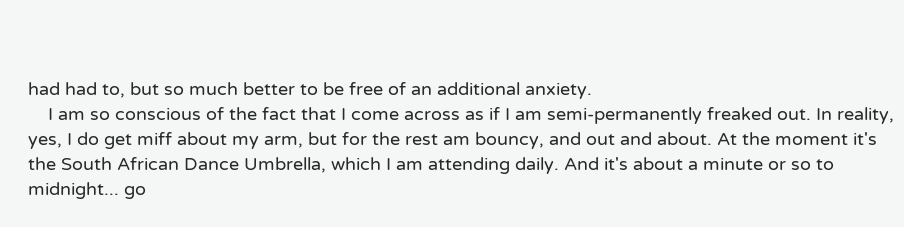had had to, but so much better to be free of an additional anxiety.
    I am so conscious of the fact that I come across as if I am semi-permanently freaked out. In reality, yes, I do get miff about my arm, but for the rest am bouncy, and out and about. At the moment it's the South African Dance Umbrella, which I am attending daily. And it's about a minute or so to midnight... go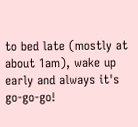to bed late (mostly at about 1am), wake up early and always it's go-go-go!